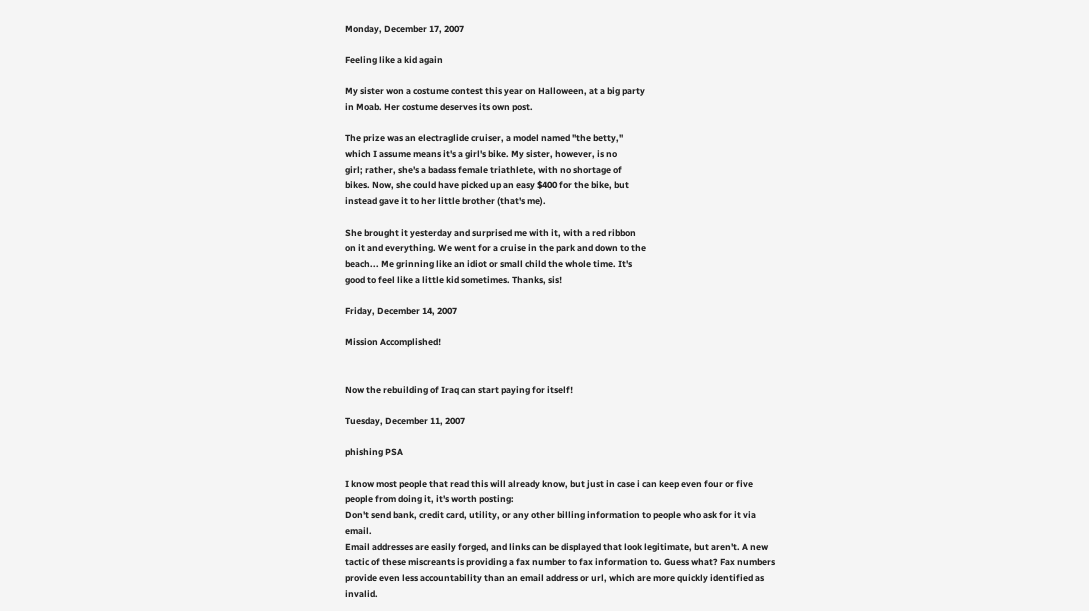Monday, December 17, 2007

Feeling like a kid again

My sister won a costume contest this year on Halloween, at a big party
in Moab. Her costume deserves its own post.

The prize was an electraglide cruiser, a model named "the betty,"
which I assume means it's a girl's bike. My sister, however, is no
girl; rather, she's a badass female triathlete, with no shortage of
bikes. Now, she could have picked up an easy $400 for the bike, but
instead gave it to her little brother (that's me).

She brought it yesterday and surprised me with it, with a red ribbon
on it and everything. We went for a cruise in the park and down to the
beach... Me grinning like an idiot or small child the whole time. It's
good to feel like a little kid sometimes. Thanks, sis!

Friday, December 14, 2007

Mission Accomplished!


Now the rebuilding of Iraq can start paying for itself!

Tuesday, December 11, 2007

phishing PSA

I know most people that read this will already know, but just in case i can keep even four or five people from doing it, it's worth posting:
Don't send bank, credit card, utility, or any other billing information to people who ask for it via email.
Email addresses are easily forged, and links can be displayed that look legitimate, but aren't. A new tactic of these miscreants is providing a fax number to fax information to. Guess what? Fax numbers provide even less accountability than an email address or url, which are more quickly identified as invalid.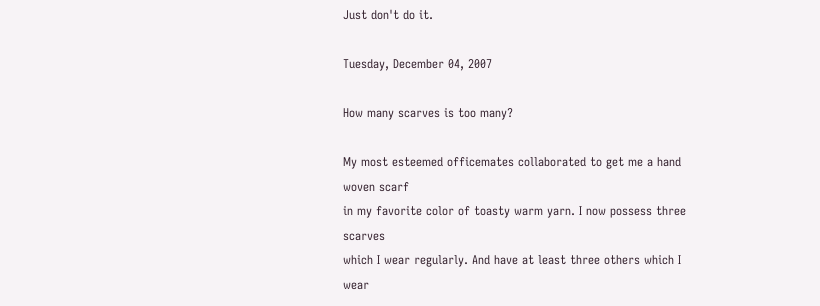Just don't do it.

Tuesday, December 04, 2007

How many scarves is too many?

My most esteemed officemates collaborated to get me a hand woven scarf
in my favorite color of toasty warm yarn. I now possess three scarves
which I wear regularly. And have at least three others which I wear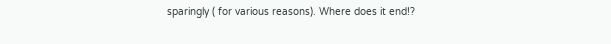sparingly ( for various reasons). Where does it end!?